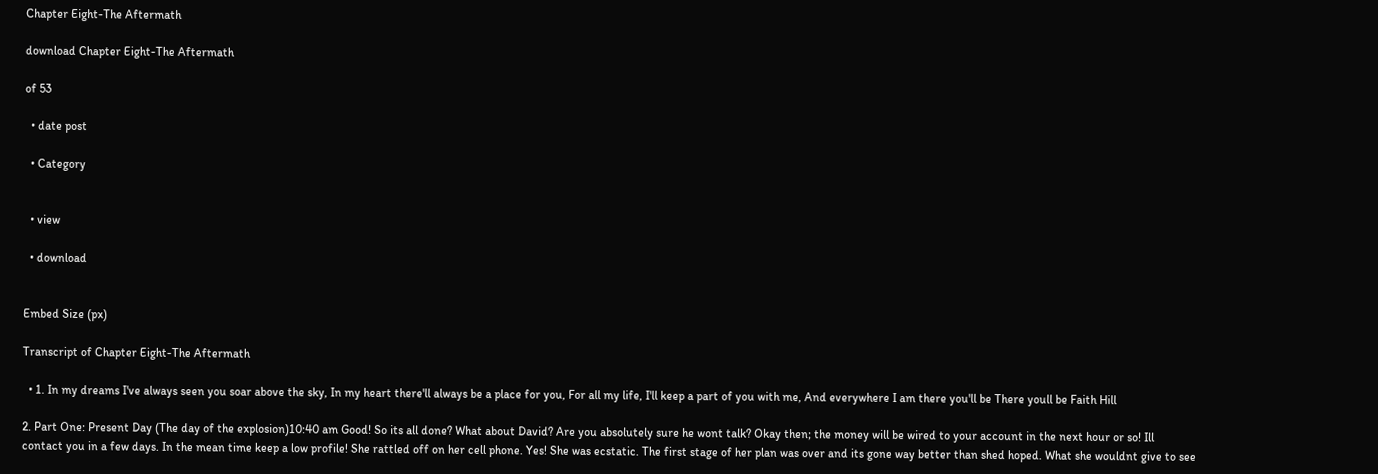Chapter Eight-The Aftermath

download Chapter Eight-The Aftermath

of 53

  • date post

  • Category


  • view

  • download


Embed Size (px)

Transcript of Chapter Eight-The Aftermath

  • 1. In my dreams I've always seen you soar above the sky, In my heart there'll always be a place for you, For all my life, I'll keep a part of you with me, And everywhere I am there you'll be There youll be Faith Hill

2. Part One: Present Day (The day of the explosion)10:40 am Good! So its all done? What about David? Are you absolutely sure he wont talk? Okay then; the money will be wired to your account in the next hour or so! Ill contact you in a few days. In the mean time keep a low profile! She rattled off on her cell phone. Yes! She was ecstatic. The first stage of her plan was over and its gone way better than shed hoped. What she wouldnt give to see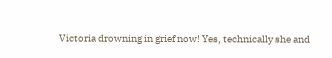Victoria drowning in grief now! Yes, technically she and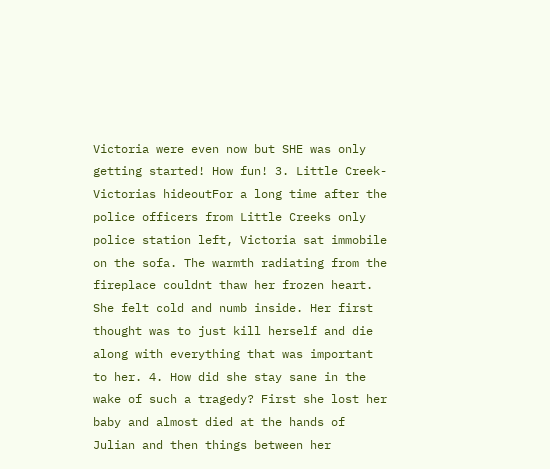Victoria were even now but SHE was only getting started! How fun! 3. Little Creek- Victorias hideoutFor a long time after the police officers from Little Creeks only police station left, Victoria sat immobile on the sofa. The warmth radiating from the fireplace couldnt thaw her frozen heart. She felt cold and numb inside. Her first thought was to just kill herself and die along with everything that was important to her. 4. How did she stay sane in the wake of such a tragedy? First she lost her baby and almost died at the hands of Julian and then things between her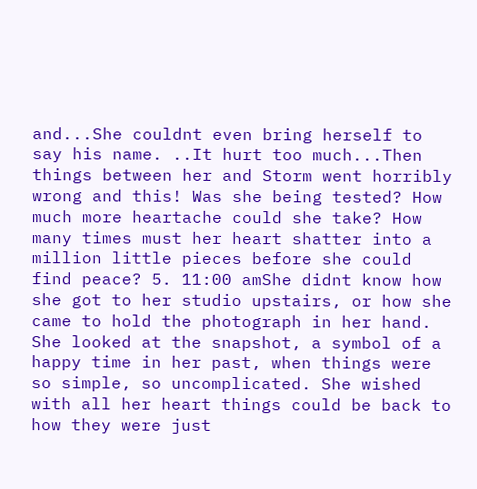and...She couldnt even bring herself to say his name. ..It hurt too much...Then things between her and Storm went horribly wrong and this! Was she being tested? How much more heartache could she take? How many times must her heart shatter into a million little pieces before she could find peace? 5. 11:00 amShe didnt know how she got to her studio upstairs, or how she came to hold the photograph in her hand. She looked at the snapshot, a symbol of a happy time in her past, when things were so simple, so uncomplicated. She wished with all her heart things could be back to how they were just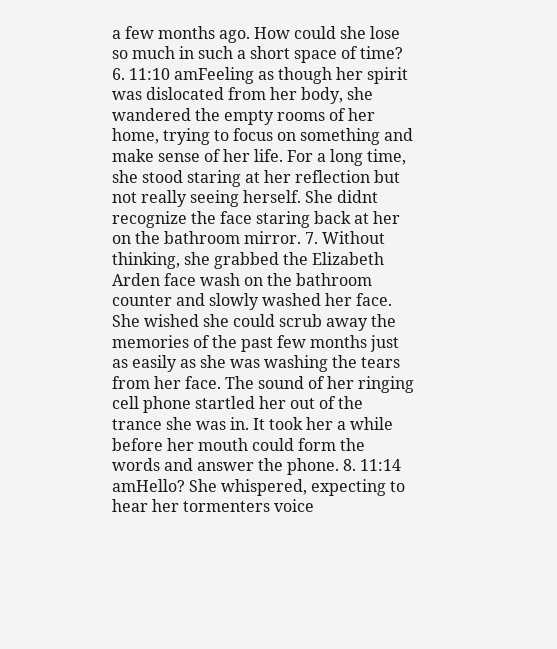a few months ago. How could she lose so much in such a short space of time? 6. 11:10 amFeeling as though her spirit was dislocated from her body, she wandered the empty rooms of her home, trying to focus on something and make sense of her life. For a long time, she stood staring at her reflection but not really seeing herself. She didnt recognize the face staring back at her on the bathroom mirror. 7. Without thinking, she grabbed the Elizabeth Arden face wash on the bathroom counter and slowly washed her face. She wished she could scrub away the memories of the past few months just as easily as she was washing the tears from her face. The sound of her ringing cell phone startled her out of the trance she was in. It took her a while before her mouth could form the words and answer the phone. 8. 11:14 amHello? She whispered, expecting to hear her tormenters voice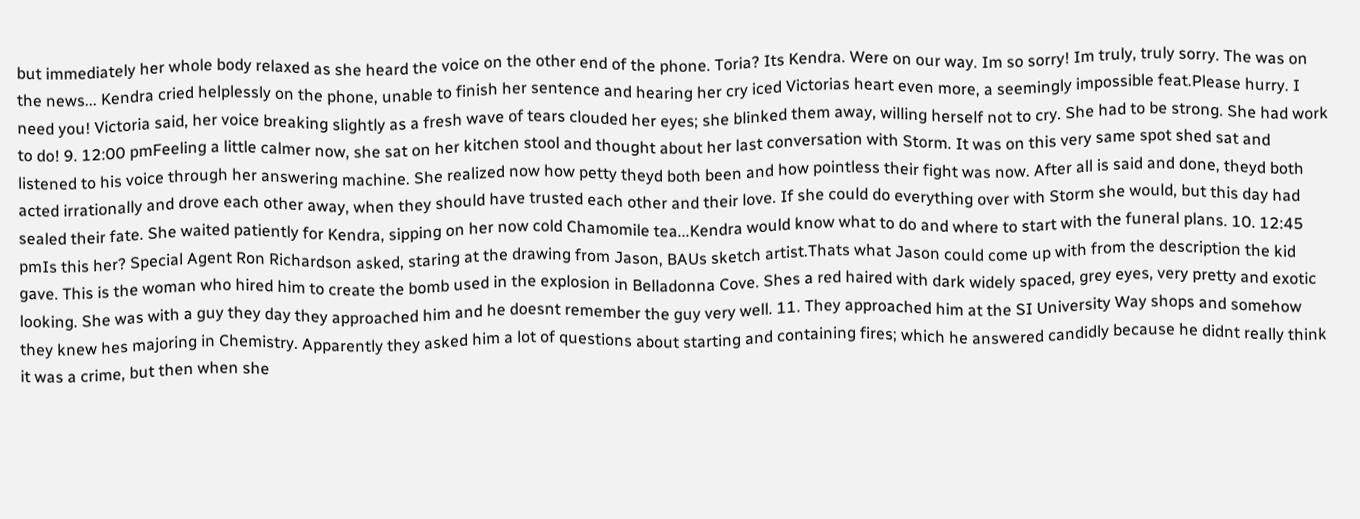but immediately her whole body relaxed as she heard the voice on the other end of the phone. Toria? Its Kendra. Were on our way. Im so sorry! Im truly, truly sorry. The was on the news... Kendra cried helplessly on the phone, unable to finish her sentence and hearing her cry iced Victorias heart even more, a seemingly impossible feat.Please hurry. I need you! Victoria said, her voice breaking slightly as a fresh wave of tears clouded her eyes; she blinked them away, willing herself not to cry. She had to be strong. She had work to do! 9. 12:00 pmFeeling a little calmer now, she sat on her kitchen stool and thought about her last conversation with Storm. It was on this very same spot shed sat and listened to his voice through her answering machine. She realized now how petty theyd both been and how pointless their fight was now. After all is said and done, theyd both acted irrationally and drove each other away, when they should have trusted each other and their love. If she could do everything over with Storm she would, but this day had sealed their fate. She waited patiently for Kendra, sipping on her now cold Chamomile tea...Kendra would know what to do and where to start with the funeral plans. 10. 12:45 pmIs this her? Special Agent Ron Richardson asked, staring at the drawing from Jason, BAUs sketch artist.Thats what Jason could come up with from the description the kid gave. This is the woman who hired him to create the bomb used in the explosion in Belladonna Cove. Shes a red haired with dark widely spaced, grey eyes, very pretty and exotic looking. She was with a guy they day they approached him and he doesnt remember the guy very well. 11. They approached him at the SI University Way shops and somehow they knew hes majoring in Chemistry. Apparently they asked him a lot of questions about starting and containing fires; which he answered candidly because he didnt really think it was a crime, but then when she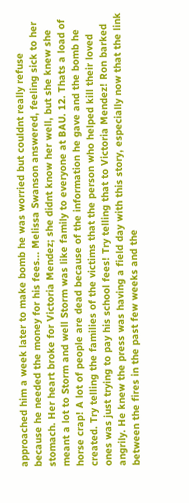approached him a week later to make bomb he was worried but couldnt really refuse because he needed the money for his fees... Melissa Swanson answered, feeling sick to her stomach. Her heart broke for Victoria Mendez; she didnt know her well, but she knew she meant a lot to Storm and well Storm was like family to everyone at BAU. 12. Thats a load of horse crap! A lot of people are dead because of the information he gave and the bomb he created. Try telling the families of the victims that the person who helped kill their loved ones was just trying to pay his school fees! Try telling that to Victoria Mendez! Ron barked angrily. He knew the press was having a field day with this story, especially now that the link between the fires in the past few weeks and the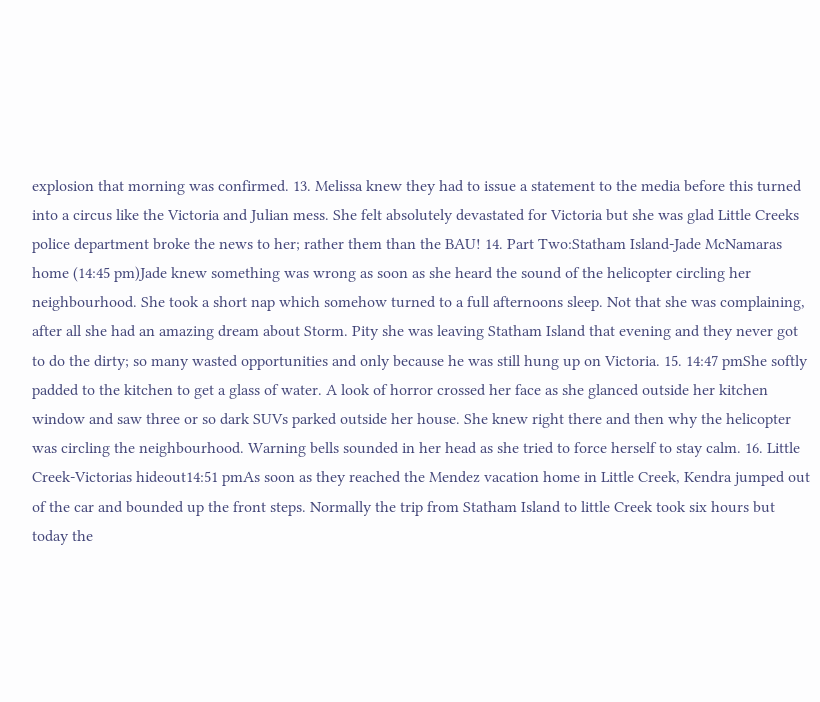explosion that morning was confirmed. 13. Melissa knew they had to issue a statement to the media before this turned into a circus like the Victoria and Julian mess. She felt absolutely devastated for Victoria but she was glad Little Creeks police department broke the news to her; rather them than the BAU! 14. Part Two:Statham Island-Jade McNamaras home (14:45 pm)Jade knew something was wrong as soon as she heard the sound of the helicopter circling her neighbourhood. She took a short nap which somehow turned to a full afternoons sleep. Not that she was complaining, after all she had an amazing dream about Storm. Pity she was leaving Statham Island that evening and they never got to do the dirty; so many wasted opportunities and only because he was still hung up on Victoria. 15. 14:47 pmShe softly padded to the kitchen to get a glass of water. A look of horror crossed her face as she glanced outside her kitchen window and saw three or so dark SUVs parked outside her house. She knew right there and then why the helicopter was circling the neighbourhood. Warning bells sounded in her head as she tried to force herself to stay calm. 16. Little Creek-Victorias hideout14:51 pmAs soon as they reached the Mendez vacation home in Little Creek, Kendra jumped out of the car and bounded up the front steps. Normally the trip from Statham Island to little Creek took six hours but today the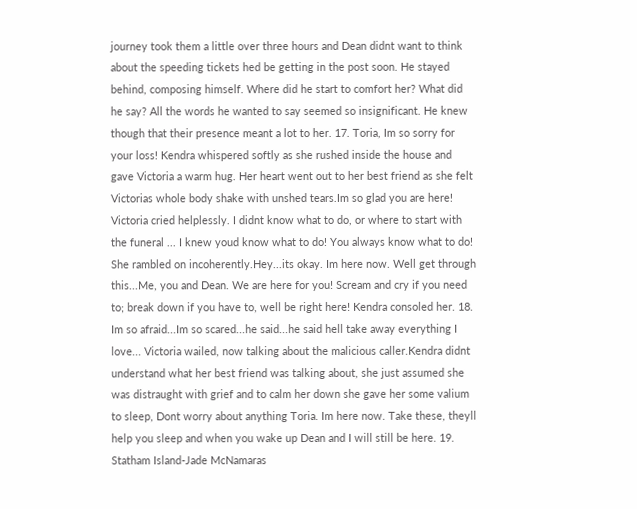journey took them a little over three hours and Dean didnt want to think about the speeding tickets hed be getting in the post soon. He stayed behind, composing himself. Where did he start to comfort her? What did he say? All the words he wanted to say seemed so insignificant. He knew though that their presence meant a lot to her. 17. Toria, Im so sorry for your loss! Kendra whispered softly as she rushed inside the house and gave Victoria a warm hug. Her heart went out to her best friend as she felt Victorias whole body shake with unshed tears.Im so glad you are here! Victoria cried helplessly. I didnt know what to do, or where to start with the funeral ... I knew youd know what to do! You always know what to do! She rambled on incoherently.Hey...its okay. Im here now. Well get through this...Me, you and Dean. We are here for you! Scream and cry if you need to; break down if you have to, well be right here! Kendra consoled her. 18. Im so afraid...Im so scared...he said...he said hell take away everything I love... Victoria wailed, now talking about the malicious caller.Kendra didnt understand what her best friend was talking about, she just assumed she was distraught with grief and to calm her down she gave her some valium to sleep, Dont worry about anything Toria. Im here now. Take these, theyll help you sleep and when you wake up Dean and I will still be here. 19. Statham Island-Jade McNamaras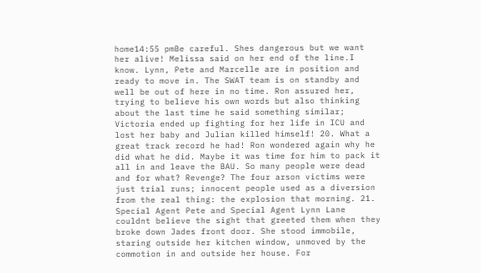home14:55 pmBe careful. Shes dangerous but we want her alive! Melissa said on her end of the line.I know. Lynn, Pete and Marcelle are in position and ready to move in. The SWAT team is on standby and well be out of here in no time. Ron assured her, trying to believe his own words but also thinking about the last time he said something similar; Victoria ended up fighting for her life in ICU and lost her baby and Julian killed himself! 20. What a great track record he had! Ron wondered again why he did what he did. Maybe it was time for him to pack it all in and leave the BAU. So many people were dead and for what? Revenge? The four arson victims were just trial runs; innocent people used as a diversion from the real thing: the explosion that morning. 21. Special Agent Pete and Special Agent Lynn Lane couldnt believe the sight that greeted them when they broke down Jades front door. She stood immobile, staring outside her kitchen window, unmoved by the commotion in and outside her house. For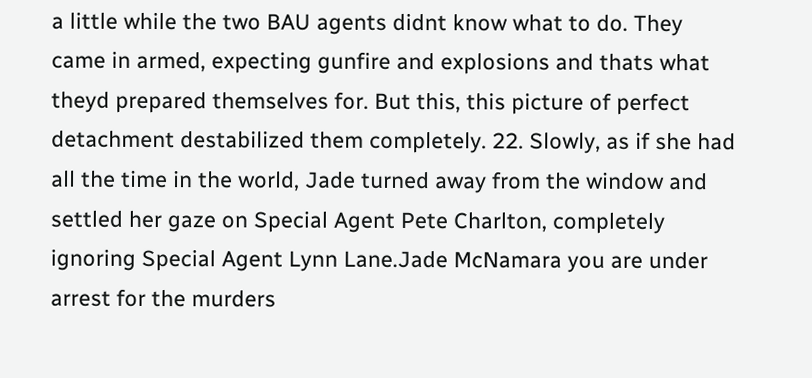a little while the two BAU agents didnt know what to do. They came in armed, expecting gunfire and explosions and thats what theyd prepared themselves for. But this, this picture of perfect detachment destabilized them completely. 22. Slowly, as if she had all the time in the world, Jade turned away from the window and settled her gaze on Special Agent Pete Charlton, completely ignoring Special Agent Lynn Lane.Jade McNamara you are under arrest for the murders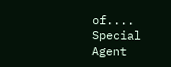of.... Special Agent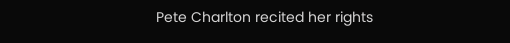Pete Charlton recited her rights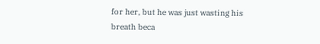for her, but he was just wasting his breath beca